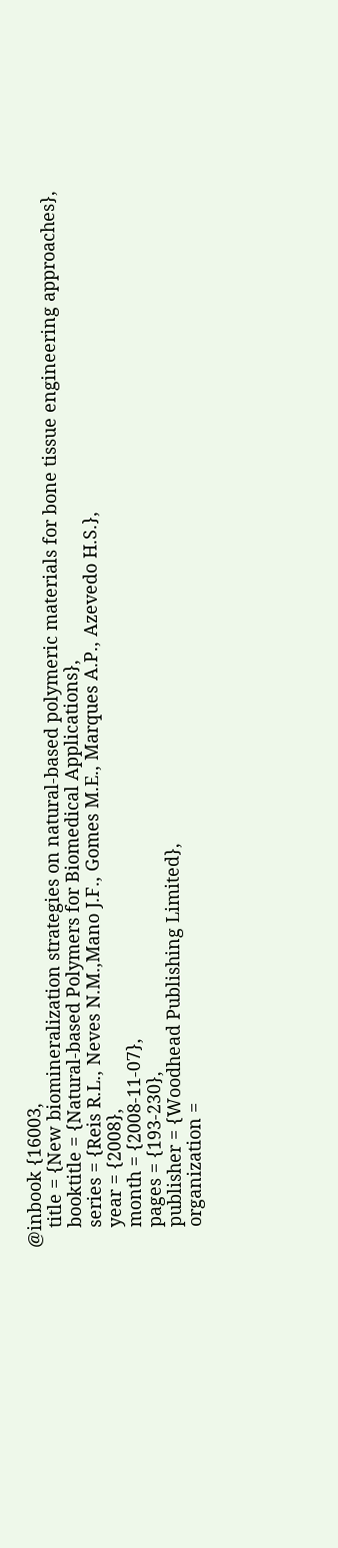@inbook {16003,
    title = {New biomineralization strategies on natural-based polymeric materials for bone tissue engineering approaches},
    booktitle = {Natural-based Polymers for Biomedical Applications},
    series = {Reis R.L., Neves N.M.,Mano J.F., Gomes M.E., Marques A.P., Azevedo H.S.},
    year = {2008},
    month = {2008-11-07},
    pages = {193-230},
    publisher = {Woodhead Publishing Limited},
    organization =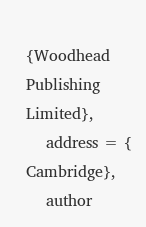{Woodhead Publishing Limited},
    address = { Cambridge},
    author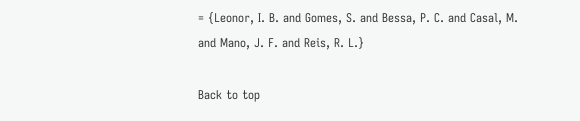= {Leonor, I. B. and Gomes, S. and Bessa, P. C. and Casal, M. and Mano, J. F. and Reis, R. L.}

Back to top